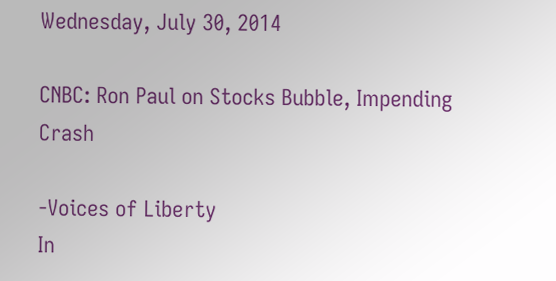Wednesday, July 30, 2014

CNBC: Ron Paul on Stocks Bubble, Impending Crash

-Voices of Liberty
In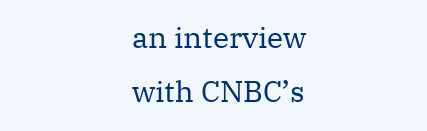an interview with CNBC’s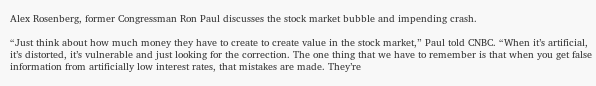Alex Rosenberg, former Congressman Ron Paul discusses the stock market bubble and impending crash.

“Just think about how much money they have to create to create value in the stock market,” Paul told CNBC. “When it’s artificial, it’s distorted, it’s vulnerable and just looking for the correction. The one thing that we have to remember is that when you get false information from artificially low interest rates, that mistakes are made. They’re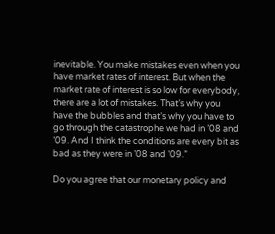inevitable. You make mistakes even when you have market rates of interest. But when the market rate of interest is so low for everybody, there are a lot of mistakes. That’s why you have the bubbles and that’s why you have to go through the catastrophe we had in ’08 and ’09. And I think the conditions are every bit as bad as they were in ’08 and ’09.”

Do you agree that our monetary policy and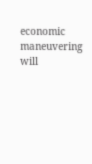economic maneuvering will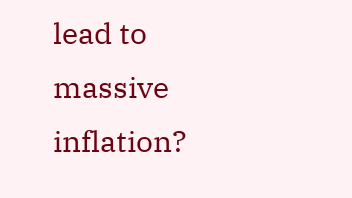lead to massive inflation?